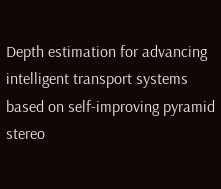Depth estimation for advancing intelligent transport systems based on self-improving pyramid stereo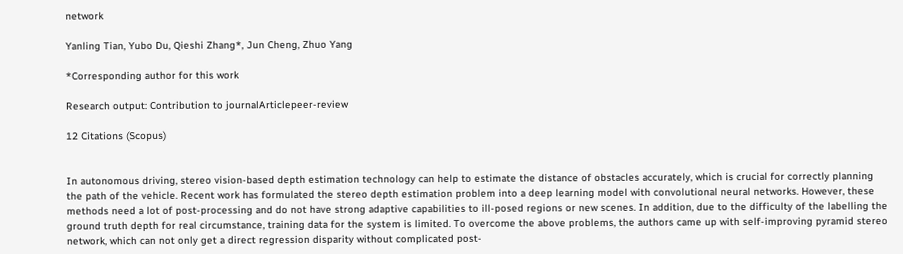network

Yanling Tian, Yubo Du, Qieshi Zhang*, Jun Cheng, Zhuo Yang

*Corresponding author for this work

Research output: Contribution to journalArticlepeer-review

12 Citations (Scopus)


In autonomous driving, stereo vision-based depth estimation technology can help to estimate the distance of obstacles accurately, which is crucial for correctly planning the path of the vehicle. Recent work has formulated the stereo depth estimation problem into a deep learning model with convolutional neural networks. However, these methods need a lot of post-processing and do not have strong adaptive capabilities to ill-posed regions or new scenes. In addition, due to the difficulty of the labelling the ground truth depth for real circumstance, training data for the system is limited. To overcome the above problems, the authors came up with self-improving pyramid stereo network, which can not only get a direct regression disparity without complicated post-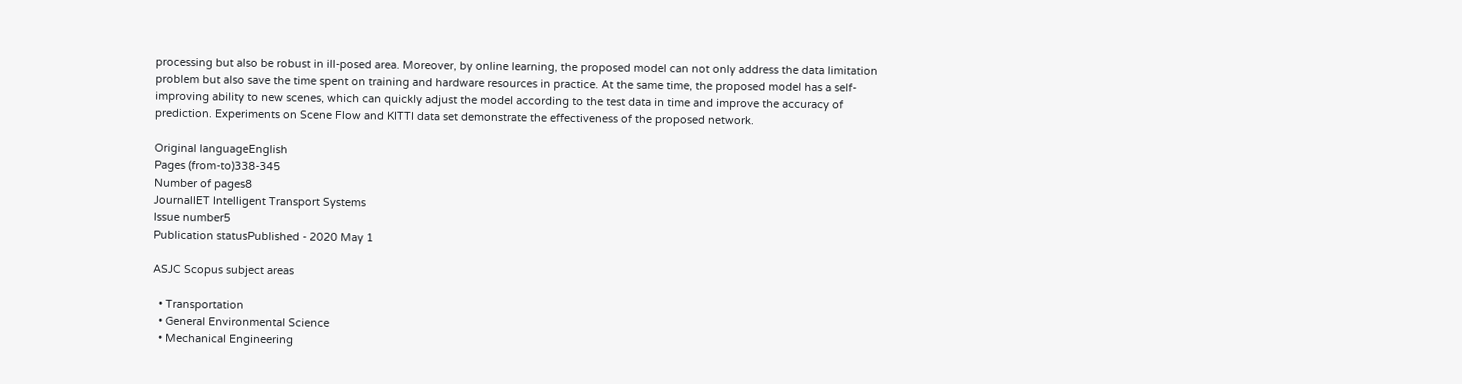processing but also be robust in ill-posed area. Moreover, by online learning, the proposed model can not only address the data limitation problem but also save the time spent on training and hardware resources in practice. At the same time, the proposed model has a self-improving ability to new scenes, which can quickly adjust the model according to the test data in time and improve the accuracy of prediction. Experiments on Scene Flow and KITTI data set demonstrate the effectiveness of the proposed network.

Original languageEnglish
Pages (from-to)338-345
Number of pages8
JournalIET Intelligent Transport Systems
Issue number5
Publication statusPublished - 2020 May 1

ASJC Scopus subject areas

  • Transportation
  • General Environmental Science
  • Mechanical Engineering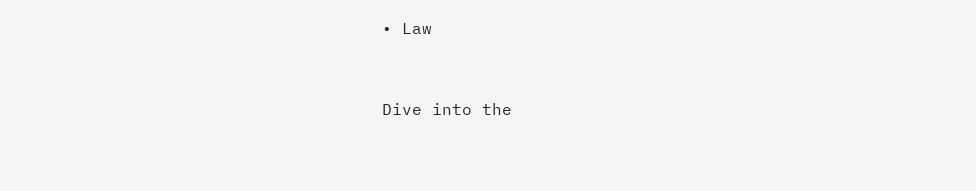• Law


Dive into the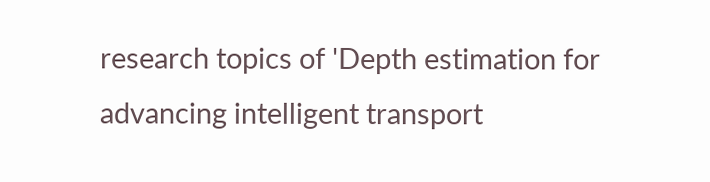research topics of 'Depth estimation for advancing intelligent transport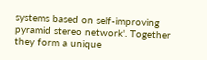systems based on self-improving pyramid stereo network'. Together they form a unique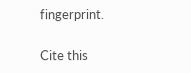fingerprint.

Cite this